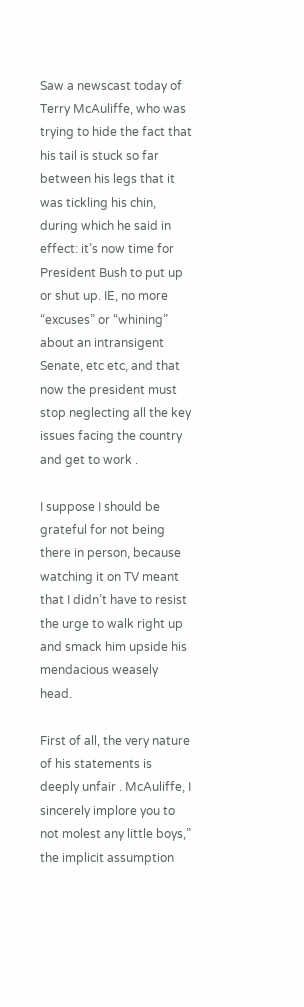Saw a newscast today of Terry McAuliffe, who was trying to hide the fact that his tail is stuck so far between his legs that it was tickling his chin, during which he said in effect: it’s now time for President Bush to put up or shut up. IE, no more “excuses” or “whining” about an intransigent Senate, etc etc, and that now the president must stop neglecting all the key issues facing the country and get to work .

I suppose I should be grateful for not being there in person, because watching it on TV meant that I didn’t have to resist the urge to walk right up and smack him upside his mendacious weasely head.

First of all, the very nature of his statements is deeply unfair . McAuliffe, I sincerely implore you to not molest any little boys,” the implicit assumption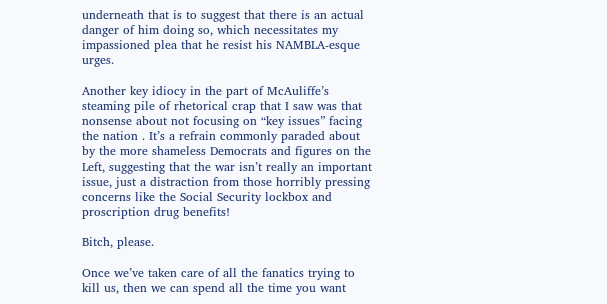underneath that is to suggest that there is an actual danger of him doing so, which necessitates my impassioned plea that he resist his NAMBLA-esque urges.

Another key idiocy in the part of McAuliffe’s steaming pile of rhetorical crap that I saw was that nonsense about not focusing on “key issues” facing the nation . It’s a refrain commonly paraded about by the more shameless Democrats and figures on the Left, suggesting that the war isn’t really an important issue, just a distraction from those horribly pressing concerns like the Social Security lockbox and proscription drug benefits!

Bitch, please.

Once we’ve taken care of all the fanatics trying to kill us, then we can spend all the time you want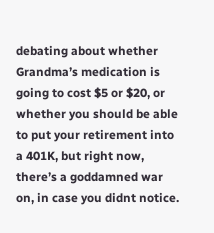debating about whether Grandma’s medication is going to cost $5 or $20, or whether you should be able to put your retirement into a 401K, but right now, there’s a goddamned war on, in case you didnt notice.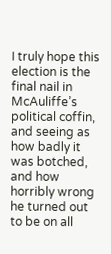I truly hope this election is the final nail in McAuliffe’s political coffin, and seeing as how badly it was botched, and how horribly wrong he turned out to be on all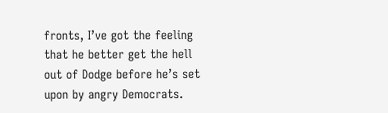fronts, I’ve got the feeling that he better get the hell out of Dodge before he’s set upon by angry Democrats.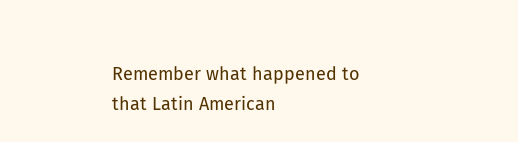Remember what happened to that Latin American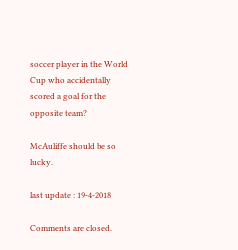soccer player in the World Cup who accidentally scored a goal for the opposite team?

McAuliffe should be so lucky.

last update : 19-4-2018

Comments are closed.